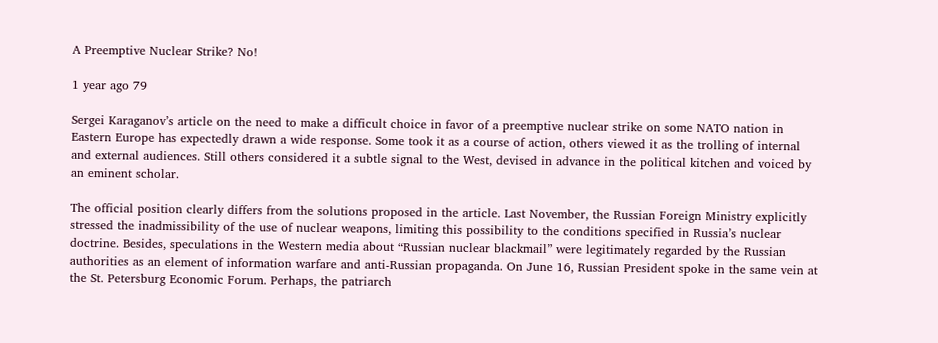A Preemptive Nuclear Strike? No!

1 year ago 79

Sergei Karaganov’s article on the need to make a difficult choice in favor of a preemptive nuclear strike on some NATO nation in Eastern Europe has expectedly drawn a wide response. Some took it as a course of action, others viewed it as the trolling of internal and external audiences. Still others considered it a subtle signal to the West, devised in advance in the political kitchen and voiced by an eminent scholar.

The official position clearly differs from the solutions proposed in the article. Last November, the Russian Foreign Ministry explicitly stressed the inadmissibility of the use of nuclear weapons, limiting this possibility to the conditions specified in Russia’s nuclear doctrine. Besides, speculations in the Western media about “Russian nuclear blackmail” were legitimately regarded by the Russian authorities as an element of information warfare and anti-Russian propaganda. On June 16, Russian President spoke in the same vein at the St. Petersburg Economic Forum. Perhaps, the patriarch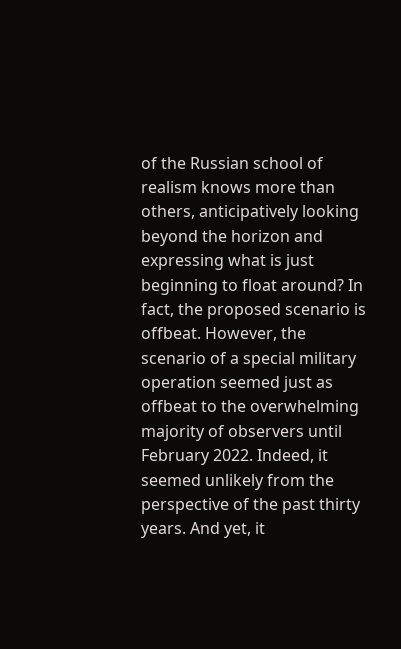of the Russian school of realism knows more than others, anticipatively looking beyond the horizon and expressing what is just beginning to float around? In fact, the proposed scenario is offbeat. However, the scenario of a special military operation seemed just as offbeat to the overwhelming majority of observers until February 2022. Indeed, it seemed unlikely from the perspective of the past thirty years. And yet, it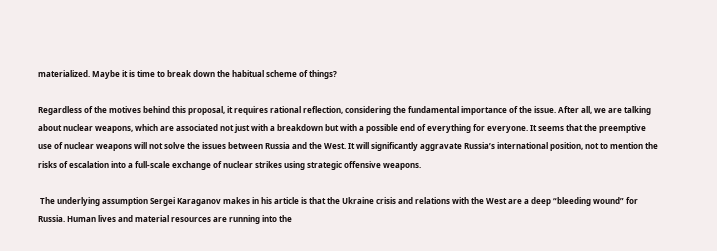materialized. Maybe it is time to break down the habitual scheme of things?

Regardless of the motives behind this proposal, it requires rational reflection, considering the fundamental importance of the issue. After all, we are talking about nuclear weapons, which are associated not just with a breakdown but with a possible end of everything for everyone. It seems that the preemptive use of nuclear weapons will not solve the issues between Russia and the West. It will significantly aggravate Russia’s international position, not to mention the risks of escalation into a full-scale exchange of nuclear strikes using strategic offensive weapons.

 The underlying assumption Sergei Karaganov makes in his article is that the Ukraine crisis and relations with the West are a deep “bleeding wound” for Russia. Human lives and material resources are running into the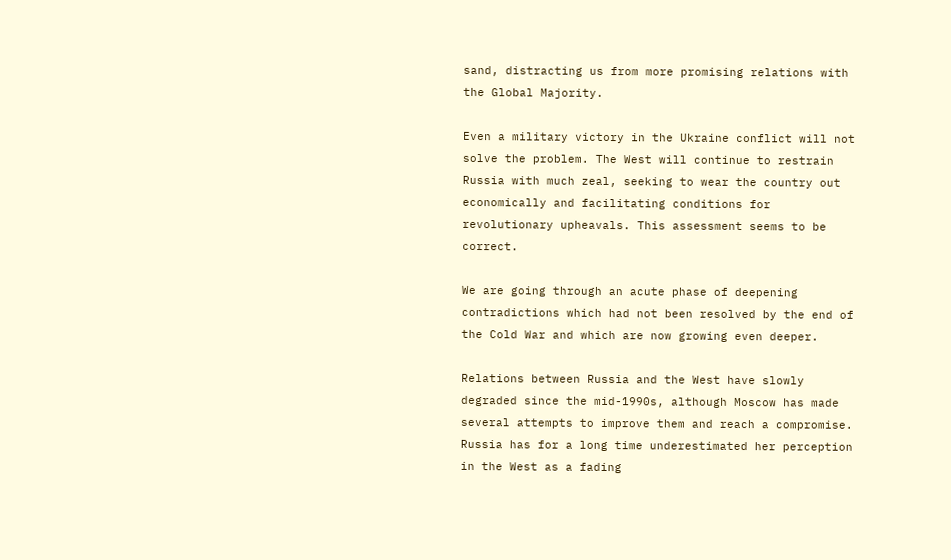sand, distracting us from more promising relations with the Global Majority.

Even a military victory in the Ukraine conflict will not solve the problem. The West will continue to restrain Russia with much zeal, seeking to wear the country out economically and facilitating conditions for revolutionary upheavals. This assessment seems to be correct.

We are going through an acute phase of deepening contradictions which had not been resolved by the end of the Cold War and which are now growing even deeper.

Relations between Russia and the West have slowly degraded since the mid-1990s, although Moscow has made several attempts to improve them and reach a compromise. Russia has for a long time underestimated her perception in the West as a fading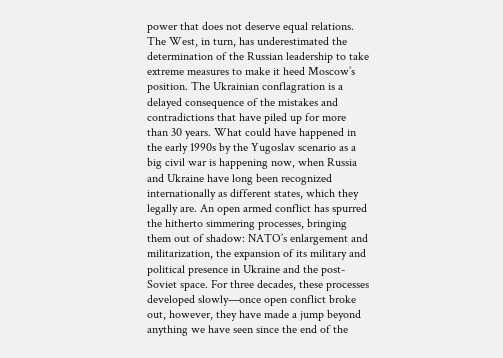power that does not deserve equal relations. The West, in turn, has underestimated the determination of the Russian leadership to take extreme measures to make it heed Moscow’s position. The Ukrainian conflagration is a delayed consequence of the mistakes and contradictions that have piled up for more than 30 years. What could have happened in the early 1990s by the Yugoslav scenario as a big civil war is happening now, when Russia and Ukraine have long been recognized internationally as different states, which they legally are. An open armed conflict has spurred the hitherto simmering processes, bringing them out of shadow: NATO’s enlargement and militarization, the expansion of its military and political presence in Ukraine and the post-Soviet space. For three decades, these processes developed slowly—once open conflict broke out, however, they have made a jump beyond anything we have seen since the end of the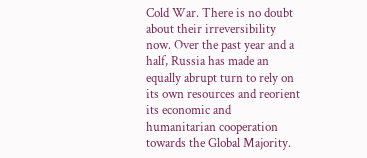Cold War. There is no doubt about their irreversibility now. Over the past year and a half, Russia has made an equally abrupt turn to rely on its own resources and reorient its economic and humanitarian cooperation towards the Global Majority.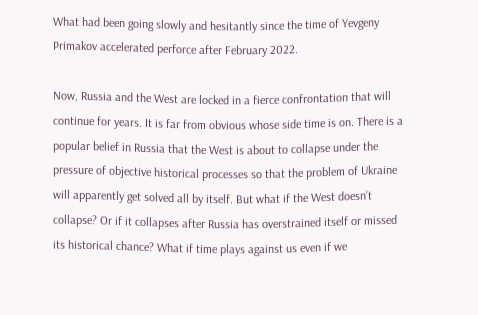What had been going slowly and hesitantly since the time of Yevgeny Primakov accelerated perforce after February 2022.

Now, Russia and the West are locked in a fierce confrontation that will continue for years. It is far from obvious whose side time is on. There is a popular belief in Russia that the West is about to collapse under the pressure of objective historical processes so that the problem of Ukraine will apparently get solved all by itself. But what if the West doesn’t collapse? Or if it collapses after Russia has overstrained itself or missed its historical chance? What if time plays against us even if we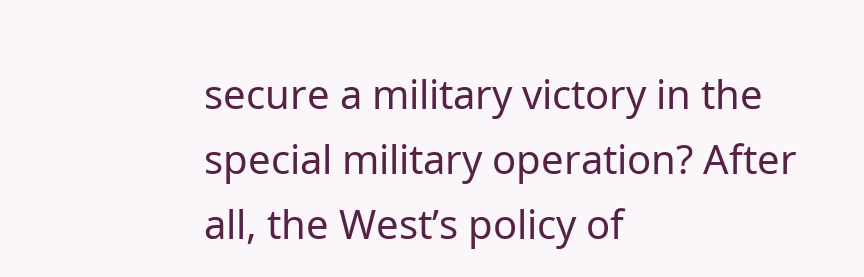secure a military victory in the special military operation? After all, the West’s policy of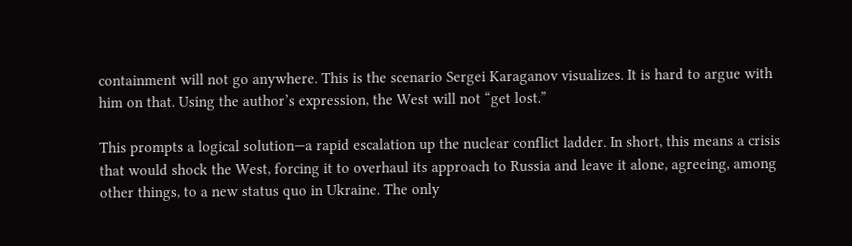containment will not go anywhere. This is the scenario Sergei Karaganov visualizes. It is hard to argue with him on that. Using the author’s expression, the West will not “get lost.”

This prompts a logical solution—a rapid escalation up the nuclear conflict ladder. In short, this means a crisis that would shock the West, forcing it to overhaul its approach to Russia and leave it alone, agreeing, among other things, to a new status quo in Ukraine. The only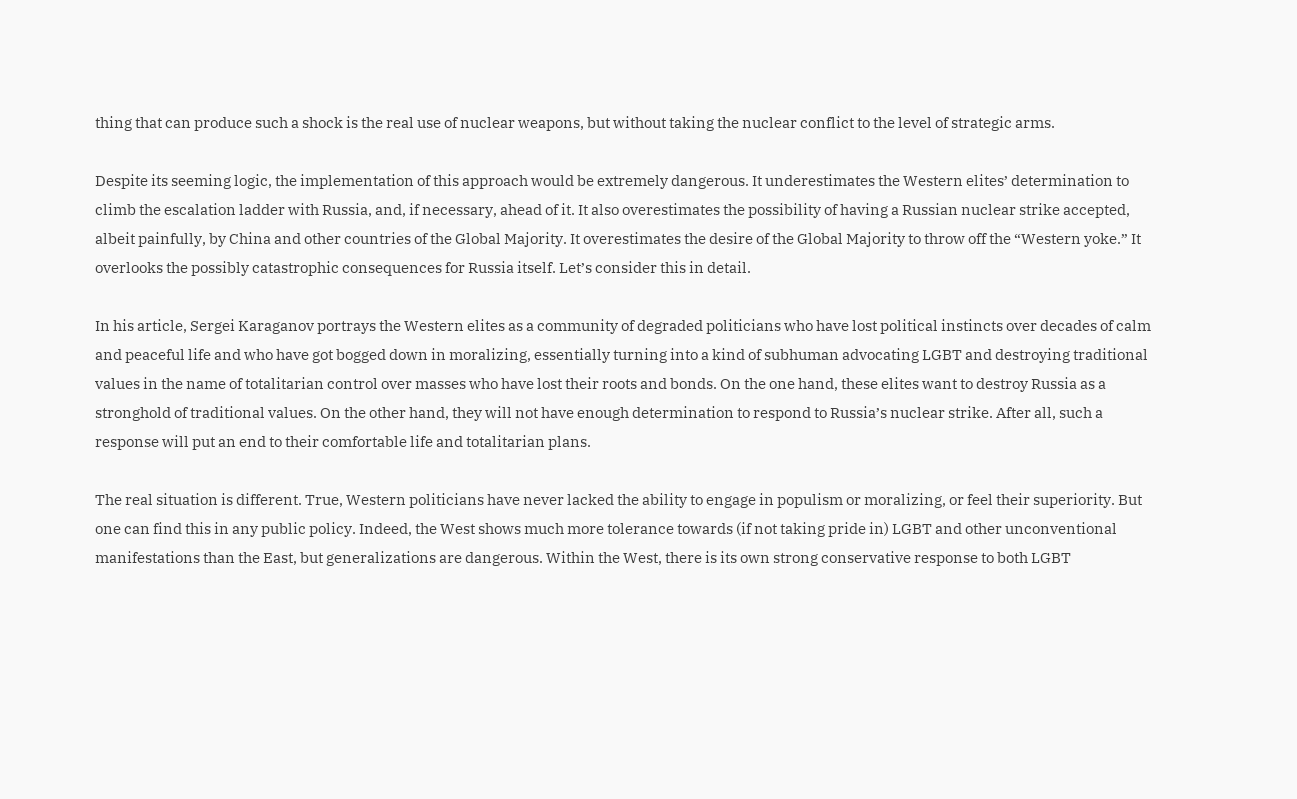thing that can produce such a shock is the real use of nuclear weapons, but without taking the nuclear conflict to the level of strategic arms.

Despite its seeming logic, the implementation of this approach would be extremely dangerous. It underestimates the Western elites’ determination to climb the escalation ladder with Russia, and, if necessary, ahead of it. It also overestimates the possibility of having a Russian nuclear strike accepted, albeit painfully, by China and other countries of the Global Majority. It overestimates the desire of the Global Majority to throw off the “Western yoke.” It overlooks the possibly catastrophic consequences for Russia itself. Let’s consider this in detail.

In his article, Sergei Karaganov portrays the Western elites as a community of degraded politicians who have lost political instincts over decades of calm and peaceful life and who have got bogged down in moralizing, essentially turning into a kind of subhuman advocating LGBT and destroying traditional values in the name of totalitarian control over masses who have lost their roots and bonds. On the one hand, these elites want to destroy Russia as a stronghold of traditional values. On the other hand, they will not have enough determination to respond to Russia’s nuclear strike. After all, such a response will put an end to their comfortable life and totalitarian plans.

The real situation is different. True, Western politicians have never lacked the ability to engage in populism or moralizing, or feel their superiority. But one can find this in any public policy. Indeed, the West shows much more tolerance towards (if not taking pride in) LGBT and other unconventional manifestations than the East, but generalizations are dangerous. Within the West, there is its own strong conservative response to both LGBT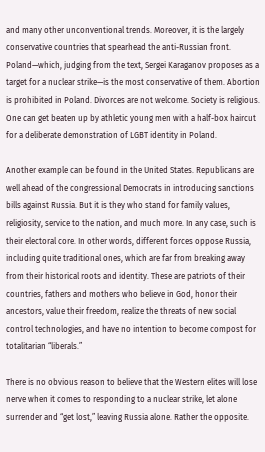and many other unconventional trends. Moreover, it is the largely conservative countries that spearhead the anti-Russian front. Poland—which, judging from the text, Sergei Karaganov proposes as a target for a nuclear strike—is the most conservative of them. Abortion is prohibited in Poland. Divorces are not welcome. Society is religious. One can get beaten up by athletic young men with a half-box haircut for a deliberate demonstration of LGBT identity in Poland.

Another example can be found in the United States. Republicans are well ahead of the congressional Democrats in introducing sanctions bills against Russia. But it is they who stand for family values, religiosity, service to the nation, and much more. In any case, such is their electoral core. In other words, different forces oppose Russia, including quite traditional ones, which are far from breaking away from their historical roots and identity. These are patriots of their countries, fathers and mothers who believe in God, honor their ancestors, value their freedom, realize the threats of new social control technologies, and have no intention to become compost for totalitarian “liberals.”

There is no obvious reason to believe that the Western elites will lose nerve when it comes to responding to a nuclear strike, let alone surrender and “get lost,” leaving Russia alone. Rather the opposite.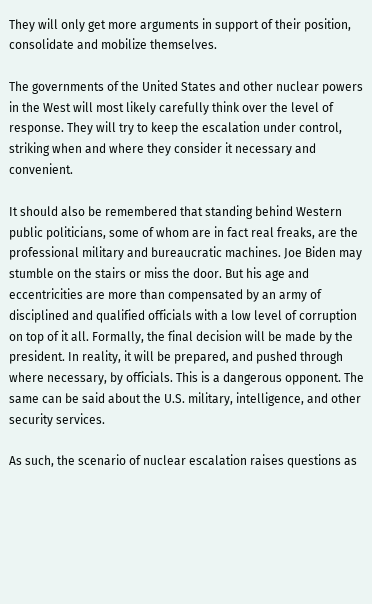They will only get more arguments in support of their position, consolidate and mobilize themselves.

The governments of the United States and other nuclear powers in the West will most likely carefully think over the level of response. They will try to keep the escalation under control, striking when and where they consider it necessary and convenient.

It should also be remembered that standing behind Western public politicians, some of whom are in fact real freaks, are the professional military and bureaucratic machines. Joe Biden may stumble on the stairs or miss the door. But his age and eccentricities are more than compensated by an army of disciplined and qualified officials with a low level of corruption on top of it all. Formally, the final decision will be made by the president. In reality, it will be prepared, and pushed through where necessary, by officials. This is a dangerous opponent. The same can be said about the U.S. military, intelligence, and other security services.

As such, the scenario of nuclear escalation raises questions as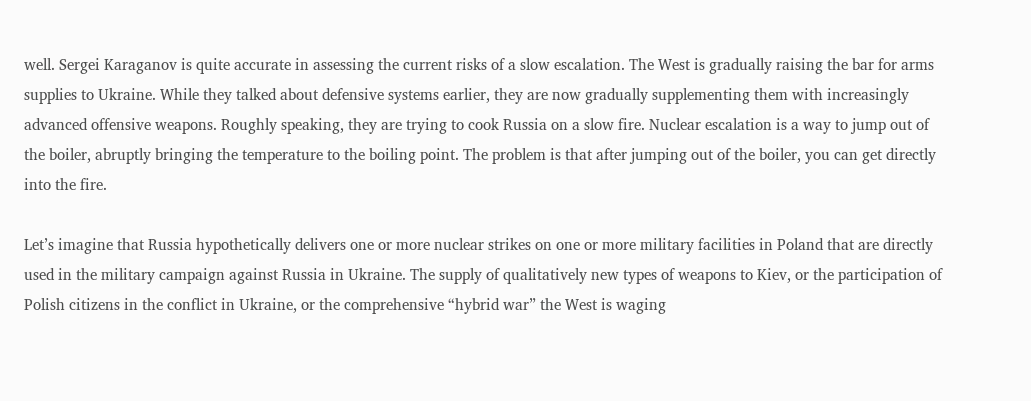well. Sergei Karaganov is quite accurate in assessing the current risks of a slow escalation. The West is gradually raising the bar for arms supplies to Ukraine. While they talked about defensive systems earlier, they are now gradually supplementing them with increasingly advanced offensive weapons. Roughly speaking, they are trying to cook Russia on a slow fire. Nuclear escalation is a way to jump out of the boiler, abruptly bringing the temperature to the boiling point. The problem is that after jumping out of the boiler, you can get directly into the fire.

Let’s imagine that Russia hypothetically delivers one or more nuclear strikes on one or more military facilities in Poland that are directly used in the military campaign against Russia in Ukraine. The supply of qualitatively new types of weapons to Kiev, or the participation of Polish citizens in the conflict in Ukraine, or the comprehensive “hybrid war” the West is waging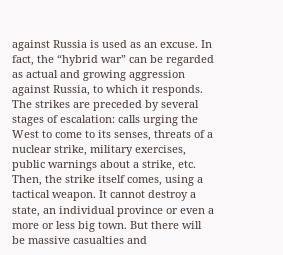against Russia is used as an excuse. In fact, the “hybrid war” can be regarded as actual and growing aggression against Russia, to which it responds. The strikes are preceded by several stages of escalation: calls urging the West to come to its senses, threats of a nuclear strike, military exercises, public warnings about a strike, etc. Then, the strike itself comes, using a tactical weapon. It cannot destroy a state, an individual province or even a more or less big town. But there will be massive casualties and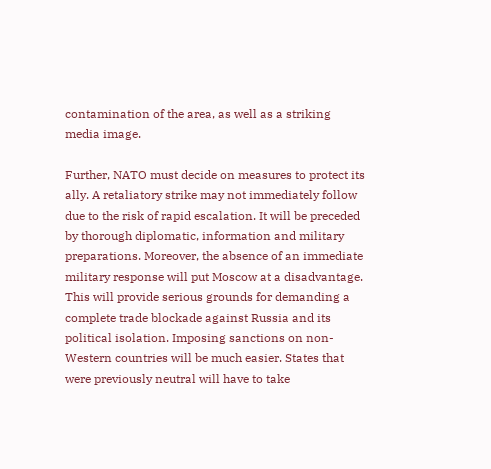contamination of the area, as well as a striking media image.

Further, NATO must decide on measures to protect its ally. A retaliatory strike may not immediately follow due to the risk of rapid escalation. It will be preceded by thorough diplomatic, information and military preparations. Moreover, the absence of an immediate military response will put Moscow at a disadvantage. This will provide serious grounds for demanding a complete trade blockade against Russia and its political isolation. Imposing sanctions on non-Western countries will be much easier. States that were previously neutral will have to take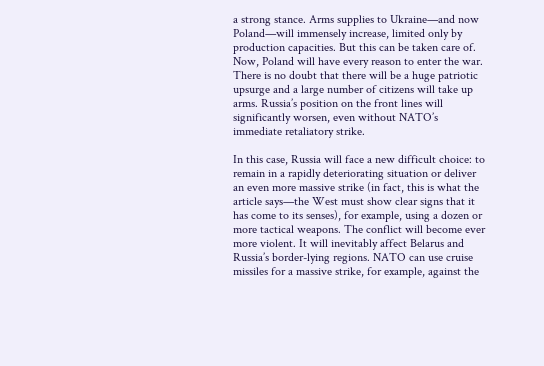a strong stance. Arms supplies to Ukraine—and now Poland—will immensely increase, limited only by production capacities. But this can be taken care of. Now, Poland will have every reason to enter the war. There is no doubt that there will be a huge patriotic upsurge and a large number of citizens will take up arms. Russia’s position on the front lines will significantly worsen, even without NATO’s immediate retaliatory strike.

In this case, Russia will face a new difficult choice: to remain in a rapidly deteriorating situation or deliver an even more massive strike (in fact, this is what the article says—the West must show clear signs that it has come to its senses), for example, using a dozen or more tactical weapons. The conflict will become ever more violent. It will inevitably affect Belarus and Russia’s border-lying regions. NATO can use cruise missiles for a massive strike, for example, against the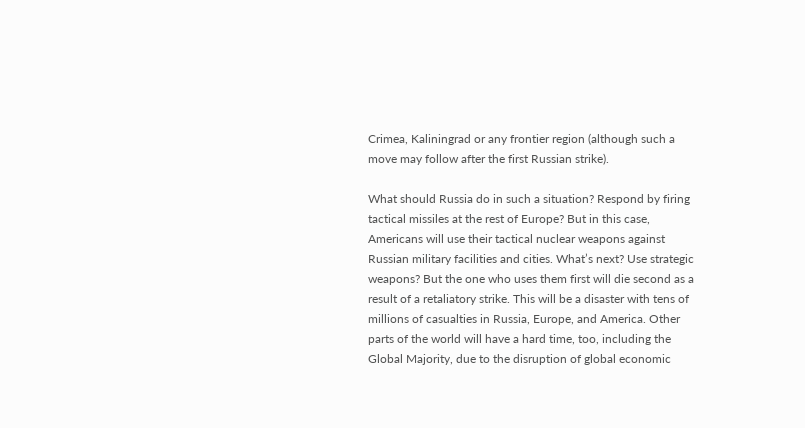Crimea, Kaliningrad or any frontier region (although such a move may follow after the first Russian strike).

What should Russia do in such a situation? Respond by firing tactical missiles at the rest of Europe? But in this case, Americans will use their tactical nuclear weapons against Russian military facilities and cities. What’s next? Use strategic weapons? But the one who uses them first will die second as a result of a retaliatory strike. This will be a disaster with tens of millions of casualties in Russia, Europe, and America. Other parts of the world will have a hard time, too, including the Global Majority, due to the disruption of global economic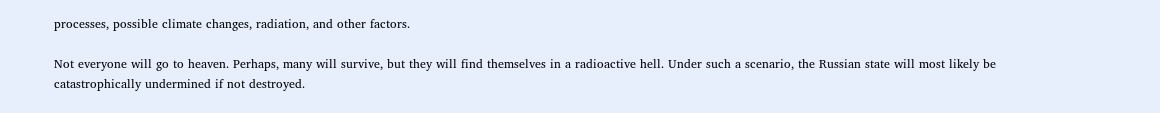processes, possible climate changes, radiation, and other factors.

Not everyone will go to heaven. Perhaps, many will survive, but they will find themselves in a radioactive hell. Under such a scenario, the Russian state will most likely be catastrophically undermined if not destroyed.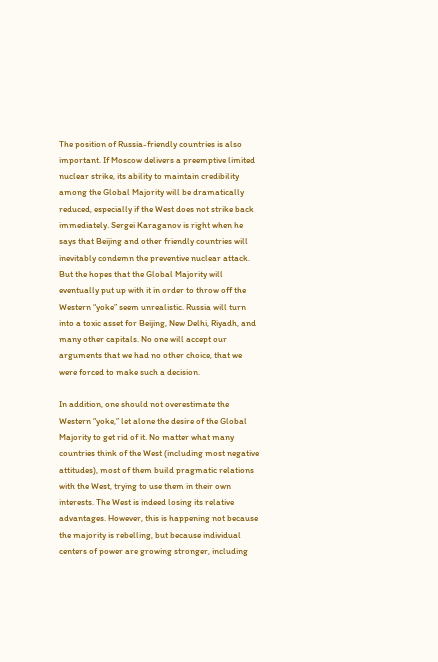The position of Russia-friendly countries is also important. If Moscow delivers a preemptive limited nuclear strike, its ability to maintain credibility among the Global Majority will be dramatically reduced, especially if the West does not strike back immediately. Sergei Karaganov is right when he says that Beijing and other friendly countries will inevitably condemn the preventive nuclear attack. But the hopes that the Global Majority will eventually put up with it in order to throw off the Western “yoke” seem unrealistic. Russia will turn into a toxic asset for Beijing, New Delhi, Riyadh, and many other capitals. No one will accept our arguments that we had no other choice, that we were forced to make such a decision.

In addition, one should not overestimate the Western “yoke,” let alone the desire of the Global Majority to get rid of it. No matter what many countries think of the West (including most negative attitudes), most of them build pragmatic relations with the West, trying to use them in their own interests. The West is indeed losing its relative advantages. However, this is happening not because the majority is rebelling, but because individual centers of power are growing stronger, including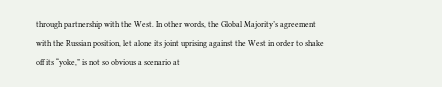through partnership with the West. In other words, the Global Majority’s agreement with the Russian position, let alone its joint uprising against the West in order to shake off its “yoke,” is not so obvious a scenario at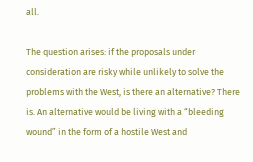all.

The question arises: if the proposals under consideration are risky while unlikely to solve the problems with the West, is there an alternative? There is. An alternative would be living with a “bleeding wound” in the form of a hostile West and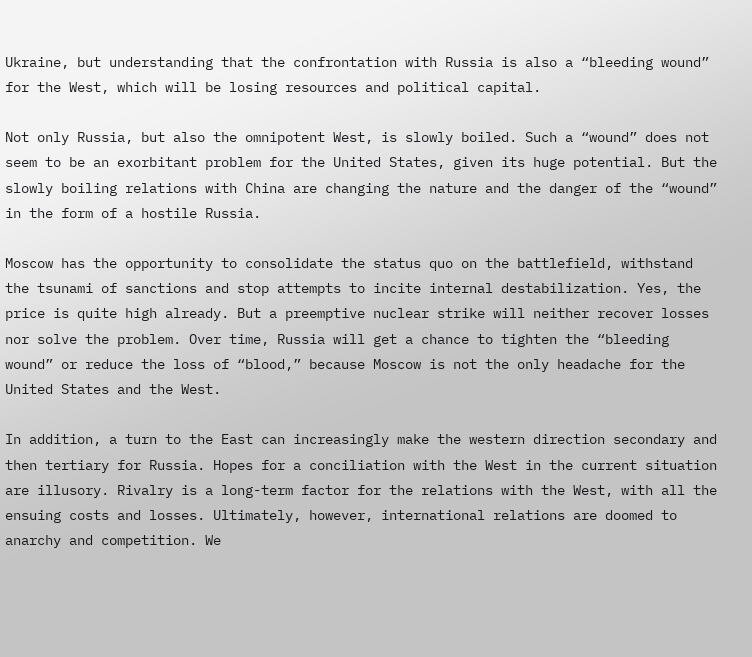Ukraine, but understanding that the confrontation with Russia is also a “bleeding wound” for the West, which will be losing resources and political capital.

Not only Russia, but also the omnipotent West, is slowly boiled. Such a “wound” does not seem to be an exorbitant problem for the United States, given its huge potential. But the slowly boiling relations with China are changing the nature and the danger of the “wound” in the form of a hostile Russia.

Moscow has the opportunity to consolidate the status quo on the battlefield, withstand the tsunami of sanctions and stop attempts to incite internal destabilization. Yes, the price is quite high already. But a preemptive nuclear strike will neither recover losses nor solve the problem. Over time, Russia will get a chance to tighten the “bleeding wound” or reduce the loss of “blood,” because Moscow is not the only headache for the United States and the West.

In addition, a turn to the East can increasingly make the western direction secondary and then tertiary for Russia. Hopes for a conciliation with the West in the current situation are illusory. Rivalry is a long-term factor for the relations with the West, with all the ensuing costs and losses. Ultimately, however, international relations are doomed to anarchy and competition. We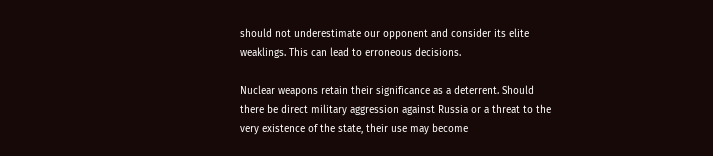should not underestimate our opponent and consider its elite weaklings. This can lead to erroneous decisions.

Nuclear weapons retain their significance as a deterrent. Should there be direct military aggression against Russia or a threat to the very existence of the state, their use may become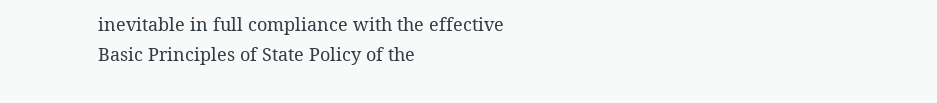inevitable in full compliance with the effective Basic Principles of State Policy of the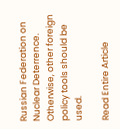Russian Federation on Nuclear Deterrence. Otherwise, other foreign policy tools should be used.

Read Entire Article